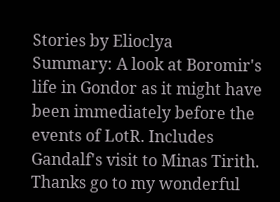Stories by Elioclya
Summary: A look at Boromir's life in Gondor as it might have been immediately before the events of LotR. Includes Gandalf's visit to Minas Tirith. Thanks go to my wonderful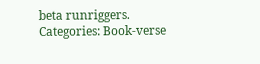beta runriggers.
Categories: Book-verse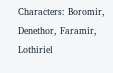Characters: Boromir, Denethor, Faramir, Lothiriel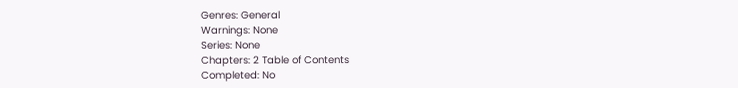Genres: General
Warnings: None
Series: None
Chapters: 2 Table of Contents
Completed: No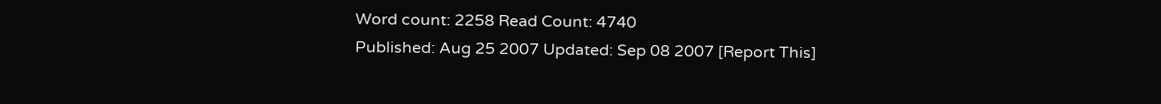Word count: 2258 Read Count: 4740
Published: Aug 25 2007 Updated: Sep 08 2007 [Report This]